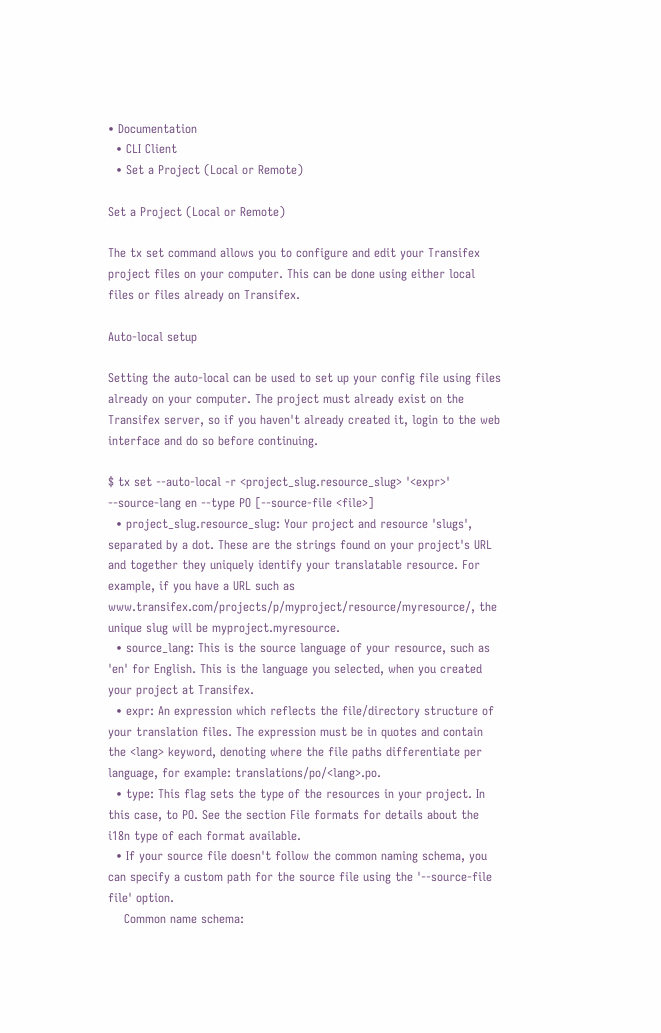• Documentation
  • CLI Client
  • Set a Project (Local or Remote)

Set a Project (Local or Remote)

The tx set command allows you to configure and edit your Transifex project files on your computer. This can be done using either local files or files already on Transifex.

Auto-local setup

Setting the auto-local can be used to set up your config file using files already on your computer. The project must already exist on the Transifex server, so if you haven't already created it, login to the web interface and do so before continuing.

$ tx set --auto-local -r <project_slug.resource_slug> '<expr>' --source-lang en --type PO [--source-file <file>]
  • project_slug.resource_slug: Your project and resource 'slugs', separated by a dot. These are the strings found on your project's URL and together they uniquely identify your translatable resource. For example, if you have a URL such as www.transifex.com/projects/p/myproject/resource/myresource/, the unique slug will be myproject.myresource.
  • source_lang: This is the source language of your resource, such as 'en' for English. This is the language you selected, when you created your project at Transifex.
  • expr: An expression which reflects the file/directory structure of your translation files. The expression must be in quotes and contain the <lang> keyword, denoting where the file paths differentiate per language, for example: translations/po/<lang>.po.
  • type: This flag sets the type of the resources in your project. In this case, to PO. See the section File formats for details about the i18n type of each format available.
  • If your source file doesn't follow the common naming schema, you can specify a custom path for the source file using the '--source-file file' option.
    Common name schema: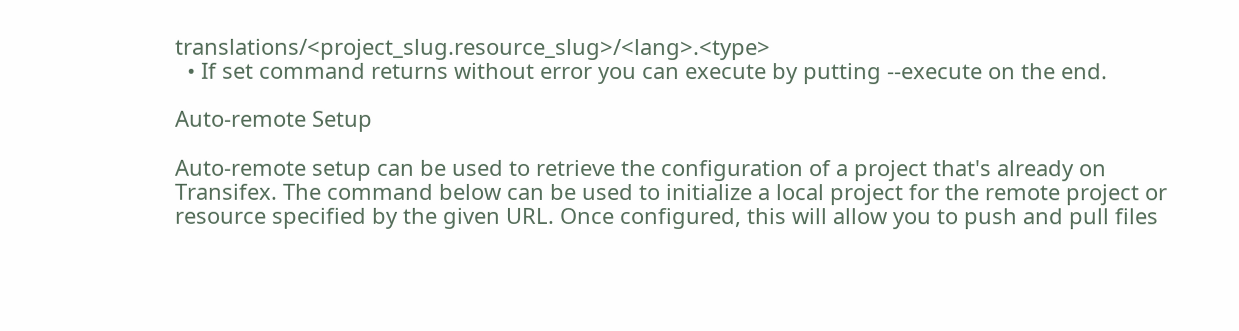translations/<project_slug.resource_slug>/<lang>.<type>
  • If set command returns without error you can execute by putting --execute on the end.

Auto-remote Setup

Auto-remote setup can be used to retrieve the configuration of a project that's already on Transifex. The command below can be used to initialize a local project for the remote project or resource specified by the given URL. Once configured, this will allow you to push and pull files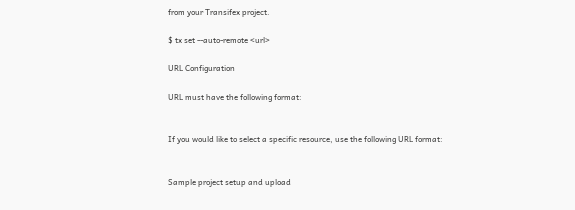from your Transifex project.

$ tx set --auto-remote <url>

URL Configuration

URL must have the following format:


If you would like to select a specific resource, use the following URL format:


Sample project setup and upload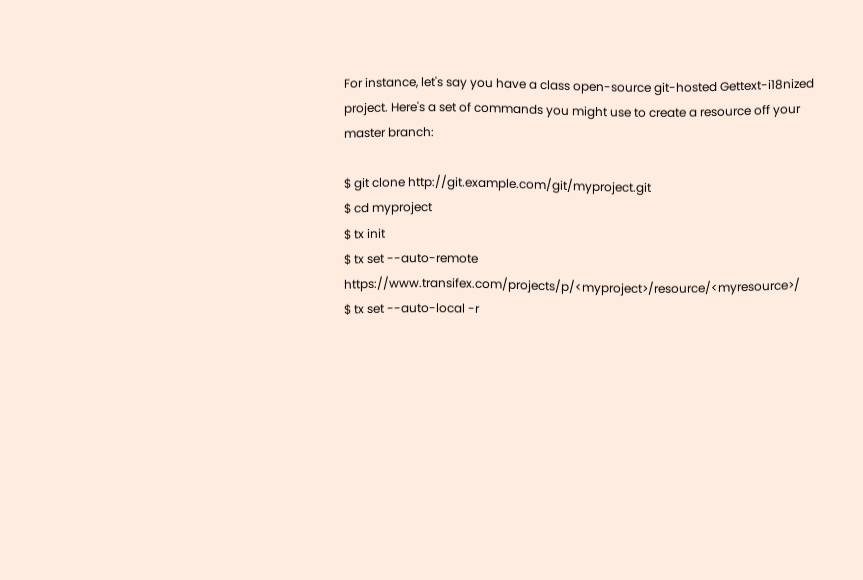For instance, let's say you have a class open-source git-hosted Gettext-i18nized project. Here's a set of commands you might use to create a resource off your master branch:

$ git clone http://git.example.com/git/myproject.git
$ cd myproject
$ tx init
$ tx set --auto-remote  https://www.transifex.com/projects/p/<myproject>/resource/<myresource>/
$ tx set --auto-local -r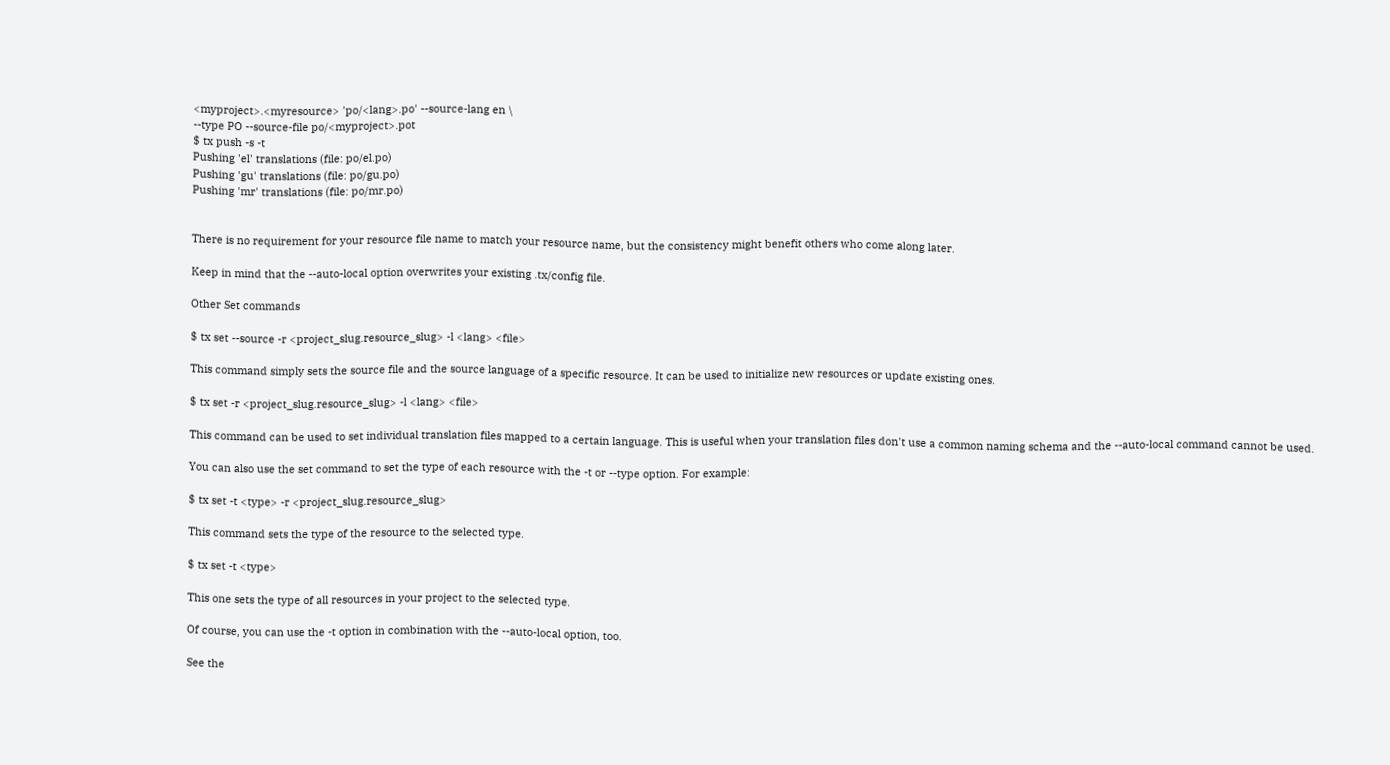<myproject>.<myresource> 'po/<lang>.po' --source-lang en \
--type PO --source-file po/<myproject>.pot
$ tx push -s -t
Pushing 'el' translations (file: po/el.po)
Pushing 'gu' translations (file: po/gu.po)
Pushing 'mr' translations (file: po/mr.po)


There is no requirement for your resource file name to match your resource name, but the consistency might benefit others who come along later.

Keep in mind that the --auto-local option overwrites your existing .tx/config file.

Other Set commands

$ tx set --source -r <project_slug.resource_slug> -l <lang> <file>

This command simply sets the source file and the source language of a specific resource. It can be used to initialize new resources or update existing ones.

$ tx set -r <project_slug.resource_slug> -l <lang> <file>

This command can be used to set individual translation files mapped to a certain language. This is useful when your translation files don't use a common naming schema and the --auto-local command cannot be used.

You can also use the set command to set the type of each resource with the -t or --type option. For example:

$ tx set -t <type> -r <project_slug.resource_slug>

This command sets the type of the resource to the selected type.

$ tx set -t <type>

This one sets the type of all resources in your project to the selected type.

Of course, you can use the -t option in combination with the --auto-local option, too.

See the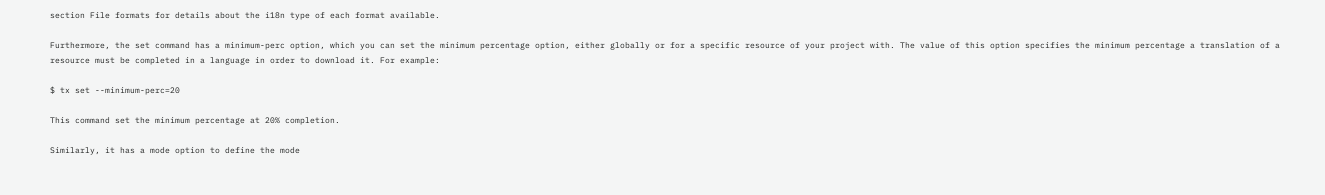section File formats for details about the i18n type of each format available.

Furthermore, the set command has a minimum-perc option, which you can set the minimum percentage option, either globally or for a specific resource of your project with. The value of this option specifies the minimum percentage a translation of a resource must be completed in a language in order to download it. For example:

$ tx set --minimum-perc=20

This command set the minimum percentage at 20% completion.

Similarly, it has a mode option to define the mode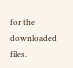for the downloaded files.